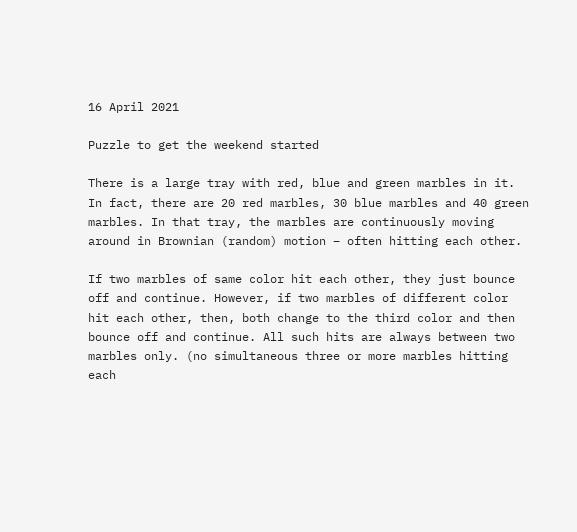16 April 2021

Puzzle to get the weekend started

There is a large tray with red, blue and green marbles in it. In fact, there are 20 red marbles, 30 blue marbles and 40 green marbles. In that tray, the marbles are continuously moving around in Brownian (random) motion – often hitting each other.

If two marbles of same color hit each other, they just bounce off and continue. However, if two marbles of different color hit each other, then, both change to the third color and then bounce off and continue. All such hits are always between two marbles only. (no simultaneous three or more marbles hitting each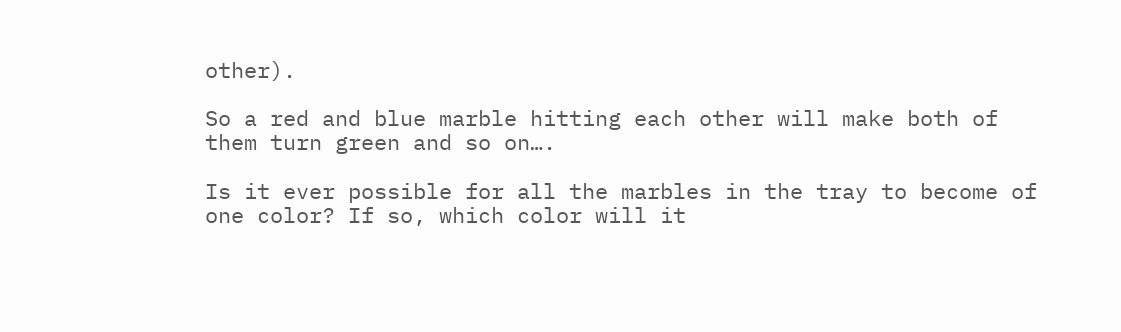other).

So a red and blue marble hitting each other will make both of them turn green and so on….

Is it ever possible for all the marbles in the tray to become of one color? If so, which color will it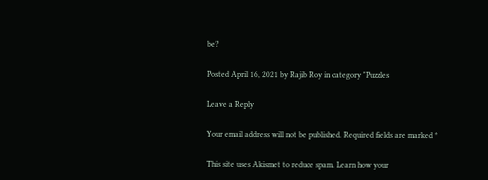be?

Posted April 16, 2021 by Rajib Roy in category "Puzzles

Leave a Reply

Your email address will not be published. Required fields are marked *

This site uses Akismet to reduce spam. Learn how your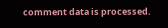comment data is processed.